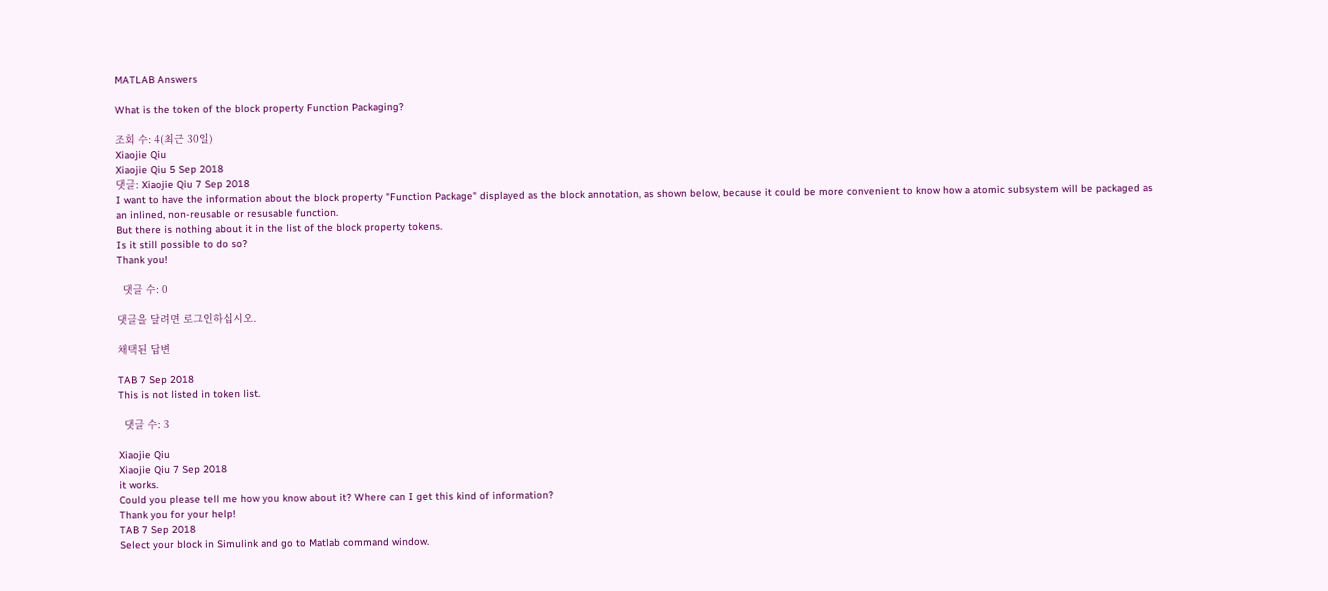MATLAB Answers

What is the token of the block property Function Packaging?

조회 수: 4(최근 30일)
Xiaojie Qiu
Xiaojie Qiu 5 Sep 2018
댓글: Xiaojie Qiu 7 Sep 2018
I want to have the information about the block property "Function Package" displayed as the block annotation, as shown below, because it could be more convenient to know how a atomic subsystem will be packaged as an inlined, non-reusable or resusable function.
But there is nothing about it in the list of the block property tokens.
Is it still possible to do so?
Thank you!

  댓글 수: 0

댓글을 달려면 로그인하십시오.

채택된 답변

TAB 7 Sep 2018
This is not listed in token list.

  댓글 수: 3

Xiaojie Qiu
Xiaojie Qiu 7 Sep 2018
it works.
Could you please tell me how you know about it? Where can I get this kind of information?
Thank you for your help!
TAB 7 Sep 2018
Select your block in Simulink and go to Matlab command window.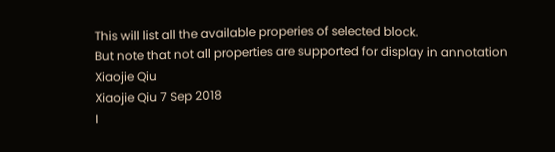This will list all the available properies of selected block.
But note that not all properties are supported for display in annotation
Xiaojie Qiu
Xiaojie Qiu 7 Sep 2018
I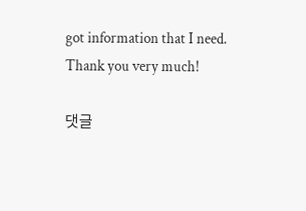got information that I need. Thank you very much!

댓글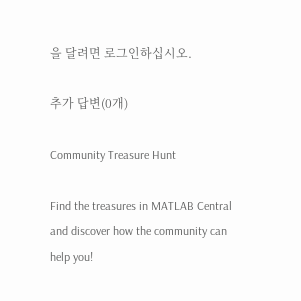을 달려면 로그인하십시오.

추가 답변(0개)

Community Treasure Hunt

Find the treasures in MATLAB Central and discover how the community can help you!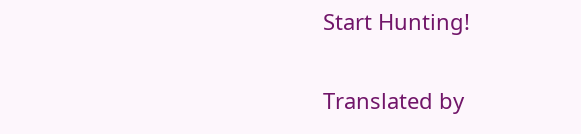Start Hunting!

Translated by